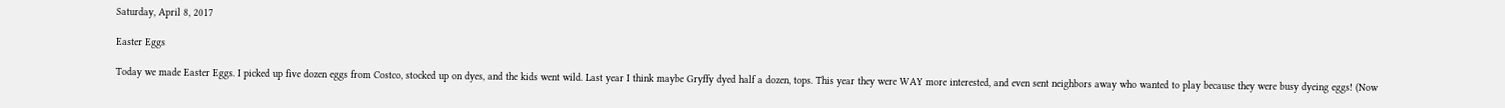Saturday, April 8, 2017

Easter Eggs

Today we made Easter Eggs. I picked up five dozen eggs from Costco, stocked up on dyes, and the kids went wild. Last year I think maybe Gryffy dyed half a dozen, tops. This year they were WAY more interested, and even sent neighbors away who wanted to play because they were busy dyeing eggs! (Now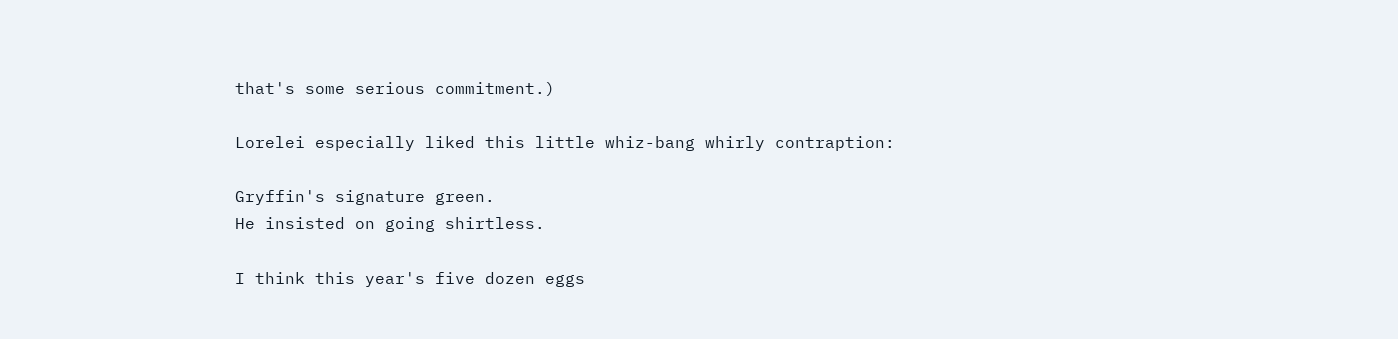that's some serious commitment.)

Lorelei especially liked this little whiz-bang whirly contraption:

Gryffin's signature green.
He insisted on going shirtless.

I think this year's five dozen eggs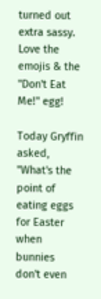turned out extra sassy. Love the emojis & the "Don't Eat Me!" egg!

Today Gryffin asked, "What's the point of eating eggs for Easter when bunnies don't even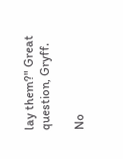lay them?" Great question, Gryff.

No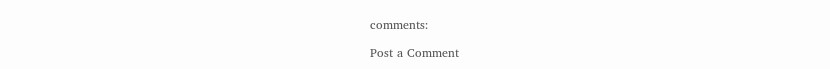comments:

Post a Comment